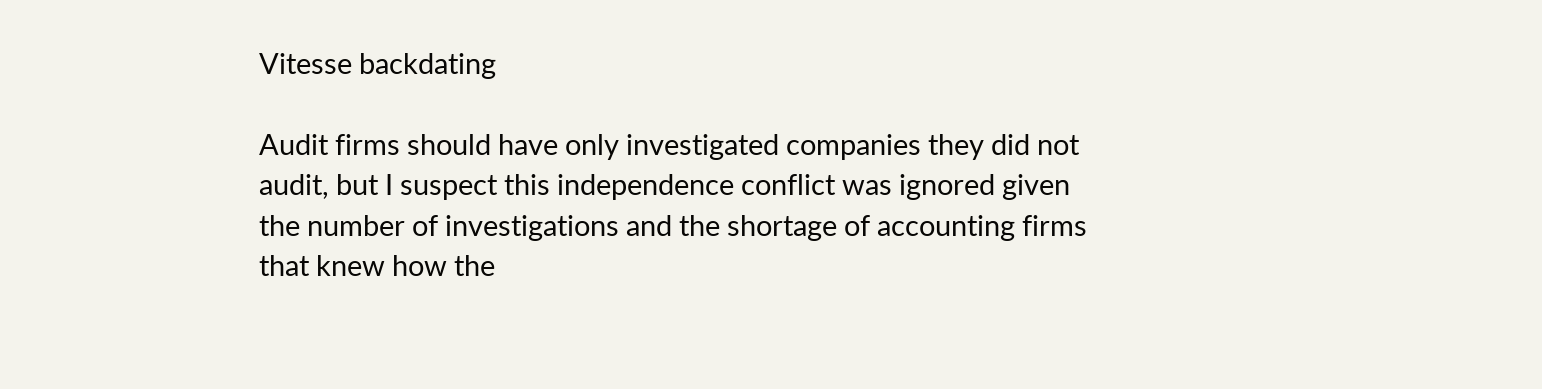Vitesse backdating

Audit firms should have only investigated companies they did not audit, but I suspect this independence conflict was ignored given the number of investigations and the shortage of accounting firms that knew how the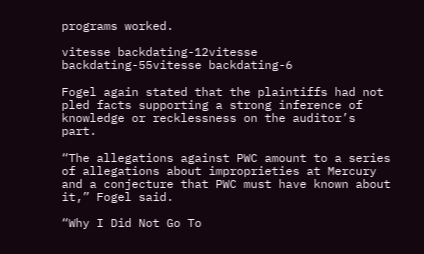programs worked.

vitesse backdating-12vitesse backdating-55vitesse backdating-6

Fogel again stated that the plaintiffs had not pled facts supporting a strong inference of knowledge or recklessness on the auditor’s part.

“The allegations against PWC amount to a series of allegations about improprieties at Mercury and a conjecture that PWC must have known about it,” Fogel said.

“Why I Did Not Go To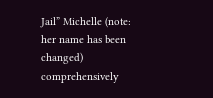Jail” Michelle (note: her name has been changed) comprehensively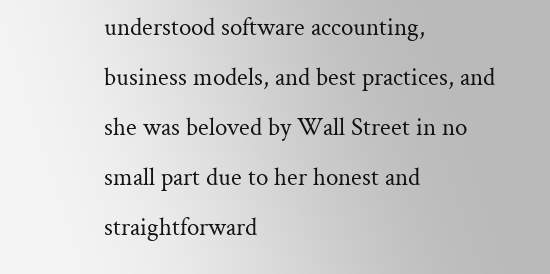understood software accounting, business models, and best practices, and she was beloved by Wall Street in no small part due to her honest and straightforward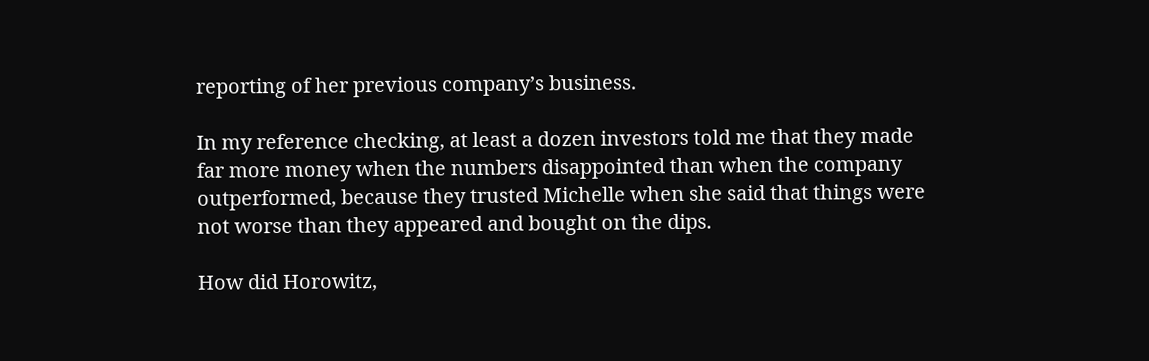reporting of her previous company’s business.

In my reference checking, at least a dozen investors told me that they made far more money when the numbers disappointed than when the company outperformed, because they trusted Michelle when she said that things were not worse than they appeared and bought on the dips.

How did Horowitz,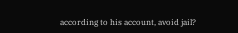according to his account, avoid jail?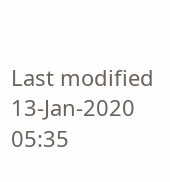Last modified 13-Jan-2020 05:35